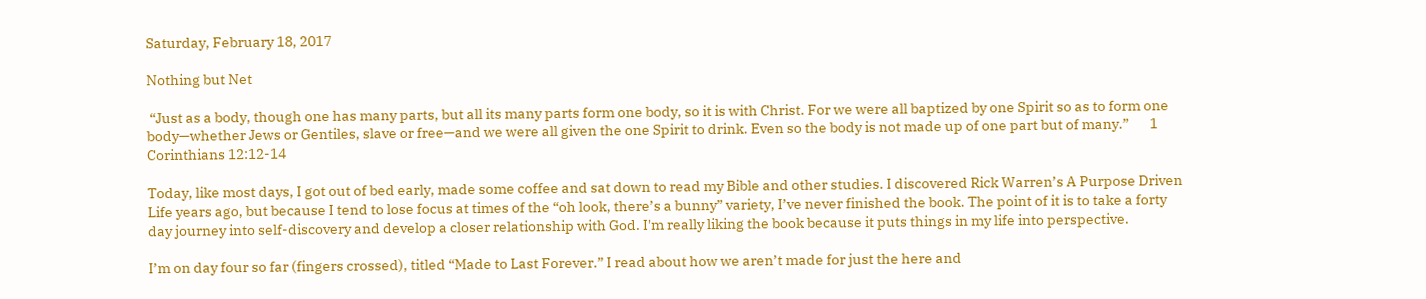Saturday, February 18, 2017

Nothing but Net

 “Just as a body, though one has many parts, but all its many parts form one body, so it is with Christ. For we were all baptized by one Spirit so as to form one body—whether Jews or Gentiles, slave or free—and we were all given the one Spirit to drink. Even so the body is not made up of one part but of many.”       1 Corinthians 12:12-14

Today, like most days, I got out of bed early, made some coffee and sat down to read my Bible and other studies. I discovered Rick Warren’s A Purpose Driven Life years ago, but because I tend to lose focus at times of the “oh look, there’s a bunny” variety, I’ve never finished the book. The point of it is to take a forty day journey into self-discovery and develop a closer relationship with God. I'm really liking the book because it puts things in my life into perspective.

I’m on day four so far (fingers crossed), titled “Made to Last Forever.” I read about how we aren’t made for just the here and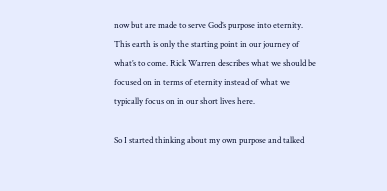now but are made to serve God’s purpose into eternity. This earth is only the starting point in our journey of what’s to come. Rick Warren describes what we should be focused on in terms of eternity instead of what we typically focus on in our short lives here.

So I started thinking about my own purpose and talked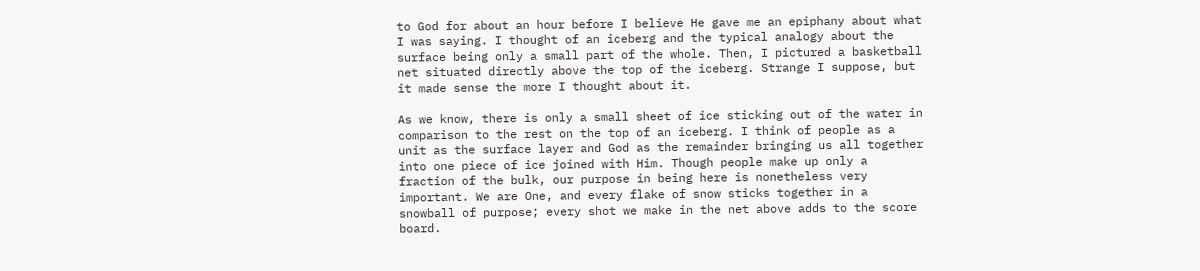to God for about an hour before I believe He gave me an epiphany about what I was saying. I thought of an iceberg and the typical analogy about the surface being only a small part of the whole. Then, I pictured a basketball net situated directly above the top of the iceberg. Strange I suppose, but it made sense the more I thought about it.

As we know, there is only a small sheet of ice sticking out of the water in comparison to the rest on the top of an iceberg. I think of people as a unit as the surface layer and God as the remainder bringing us all together into one piece of ice joined with Him. Though people make up only a fraction of the bulk, our purpose in being here is nonetheless very important. We are One, and every flake of snow sticks together in a snowball of purpose; every shot we make in the net above adds to the score board.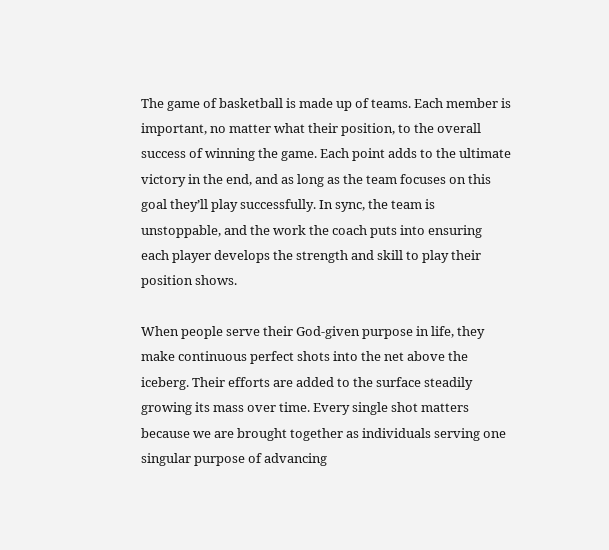The game of basketball is made up of teams. Each member is important, no matter what their position, to the overall success of winning the game. Each point adds to the ultimate victory in the end, and as long as the team focuses on this goal they’ll play successfully. In sync, the team is unstoppable, and the work the coach puts into ensuring each player develops the strength and skill to play their position shows.

When people serve their God-given purpose in life, they make continuous perfect shots into the net above the iceberg. Their efforts are added to the surface steadily growing its mass over time. Every single shot matters because we are brought together as individuals serving one singular purpose of advancing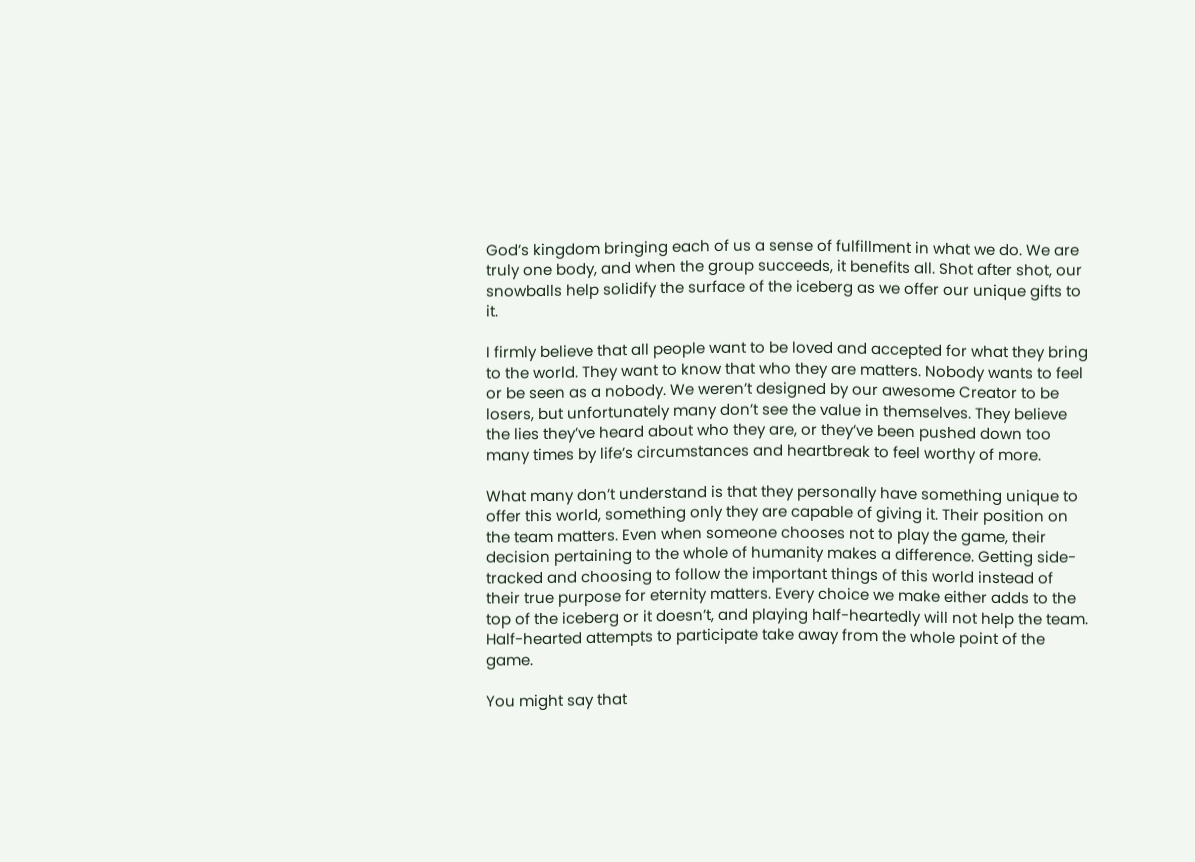God’s kingdom bringing each of us a sense of fulfillment in what we do. We are truly one body, and when the group succeeds, it benefits all. Shot after shot, our snowballs help solidify the surface of the iceberg as we offer our unique gifts to it.

I firmly believe that all people want to be loved and accepted for what they bring to the world. They want to know that who they are matters. Nobody wants to feel or be seen as a nobody. We weren’t designed by our awesome Creator to be losers, but unfortunately many don’t see the value in themselves. They believe the lies they’ve heard about who they are, or they’ve been pushed down too many times by life’s circumstances and heartbreak to feel worthy of more.

What many don’t understand is that they personally have something unique to offer this world, something only they are capable of giving it. Their position on the team matters. Even when someone chooses not to play the game, their decision pertaining to the whole of humanity makes a difference. Getting side-tracked and choosing to follow the important things of this world instead of their true purpose for eternity matters. Every choice we make either adds to the top of the iceberg or it doesn’t, and playing half-heartedly will not help the team. Half-hearted attempts to participate take away from the whole point of the game.

You might say that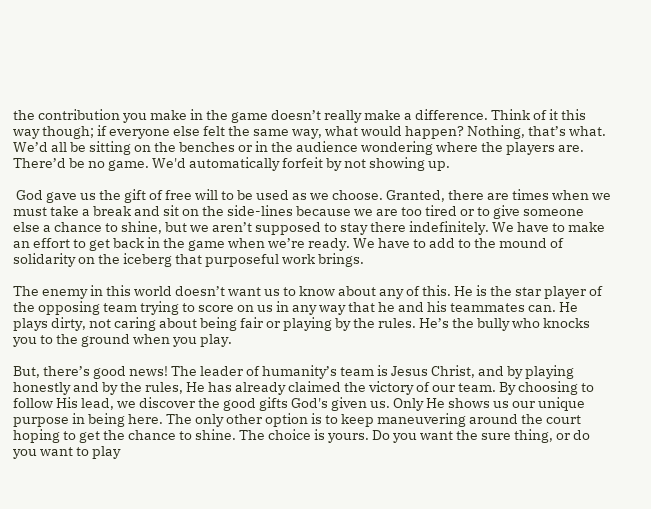the contribution you make in the game doesn’t really make a difference. Think of it this way though; if everyone else felt the same way, what would happen? Nothing, that’s what. We’d all be sitting on the benches or in the audience wondering where the players are. There’d be no game. We'd automatically forfeit by not showing up.

 God gave us the gift of free will to be used as we choose. Granted, there are times when we must take a break and sit on the side-lines because we are too tired or to give someone else a chance to shine, but we aren’t supposed to stay there indefinitely. We have to make an effort to get back in the game when we’re ready. We have to add to the mound of solidarity on the iceberg that purposeful work brings.

The enemy in this world doesn’t want us to know about any of this. He is the star player of the opposing team trying to score on us in any way that he and his teammates can. He plays dirty, not caring about being fair or playing by the rules. He’s the bully who knocks you to the ground when you play.

But, there’s good news! The leader of humanity’s team is Jesus Christ, and by playing honestly and by the rules, He has already claimed the victory of our team. By choosing to follow His lead, we discover the good gifts God's given us. Only He shows us our unique purpose in being here. The only other option is to keep maneuvering around the court hoping to get the chance to shine. The choice is yours. Do you want the sure thing, or do you want to play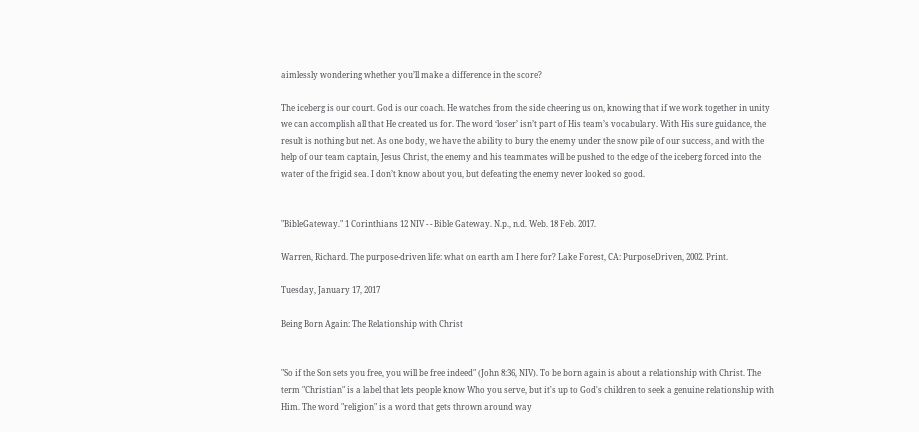aimlessly wondering whether you’ll make a difference in the score?

The iceberg is our court. God is our coach. He watches from the side cheering us on, knowing that if we work together in unity we can accomplish all that He created us for. The word ‘loser’ isn’t part of His team’s vocabulary. With His sure guidance, the result is nothing but net. As one body, we have the ability to bury the enemy under the snow pile of our success, and with the help of our team captain, Jesus Christ, the enemy and his teammates will be pushed to the edge of the iceberg forced into the water of the frigid sea. I don’t know about you, but defeating the enemy never looked so good.


"BibleGateway." 1 Corinthians 12 NIV - - Bible Gateway. N.p., n.d. Web. 18 Feb. 2017.

Warren, Richard. The purpose-driven life: what on earth am I here for? Lake Forest, CA: PurposeDriven, 2002. Print.

Tuesday, January 17, 2017

Being Born Again: The Relationship with Christ


"So if the Son sets you free, you will be free indeed" (John 8:36, NIV). To be born again is about a relationship with Christ. The term "Christian" is a label that lets people know Who you serve, but it's up to God's children to seek a genuine relationship with Him. The word "religion" is a word that gets thrown around way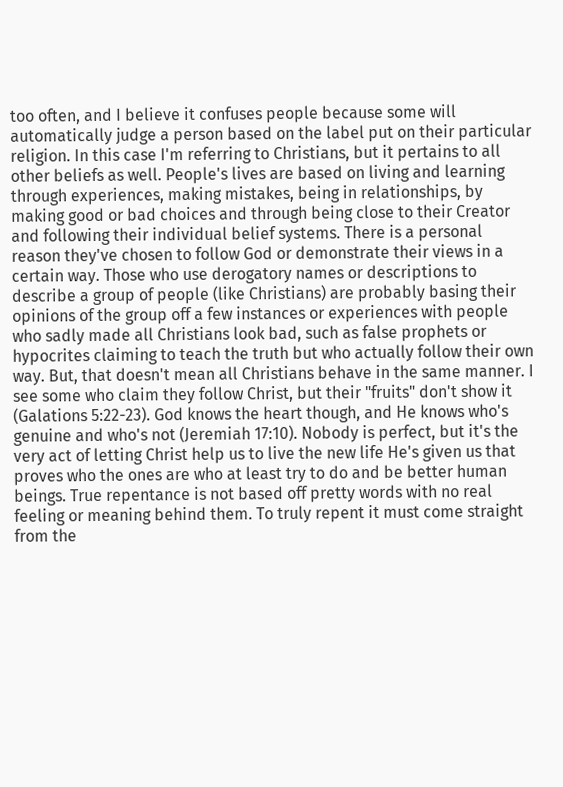too often, and I believe it confuses people because some will automatically judge a person based on the label put on their particular religion. In this case I'm referring to Christians, but it pertains to all other beliefs as well. People's lives are based on living and learning through experiences, making mistakes, being in relationships, by making good or bad choices and through being close to their Creator and following their individual belief systems. There is a personal reason they've chosen to follow God or demonstrate their views in a certain way. Those who use derogatory names or descriptions to describe a group of people (like Christians) are probably basing their opinions of the group off a few instances or experiences with people who sadly made all Christians look bad, such as false prophets or hypocrites claiming to teach the truth but who actually follow their own way. But, that doesn't mean all Christians behave in the same manner. I see some who claim they follow Christ, but their "fruits" don't show it (Galations 5:22-23). God knows the heart though, and He knows who's genuine and who's not (Jeremiah 17:10). Nobody is perfect, but it's the very act of letting Christ help us to live the new life He's given us that proves who the ones are who at least try to do and be better human beings. True repentance is not based off pretty words with no real feeling or meaning behind them. To truly repent it must come straight from the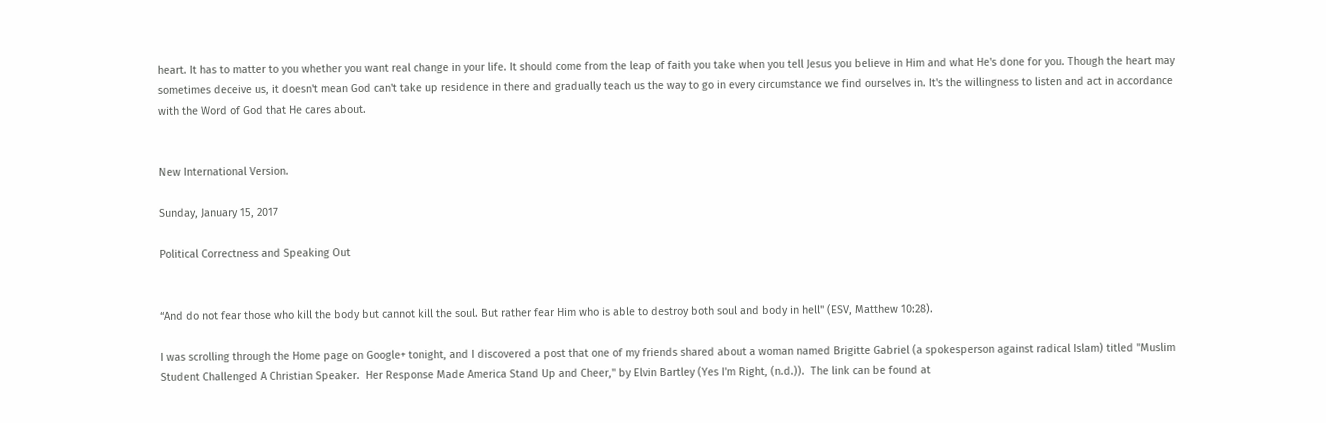heart. It has to matter to you whether you want real change in your life. It should come from the leap of faith you take when you tell Jesus you believe in Him and what He's done for you. Though the heart may sometimes deceive us, it doesn't mean God can't take up residence in there and gradually teach us the way to go in every circumstance we find ourselves in. It's the willingness to listen and act in accordance with the Word of God that He cares about.


New International Version.

Sunday, January 15, 2017

Political Correctness and Speaking Out


“And do not fear those who kill the body but cannot kill the soul. But rather fear Him who is able to destroy both soul and body in hell" (ESV, Matthew 10:28).

I was scrolling through the Home page on Google+ tonight, and I discovered a post that one of my friends shared about a woman named Brigitte Gabriel (a spokesperson against radical Islam) titled "Muslim Student Challenged A Christian Speaker.  Her Response Made America Stand Up and Cheer," by Elvin Bartley (Yes I'm Right, (n.d.)).  The link can be found at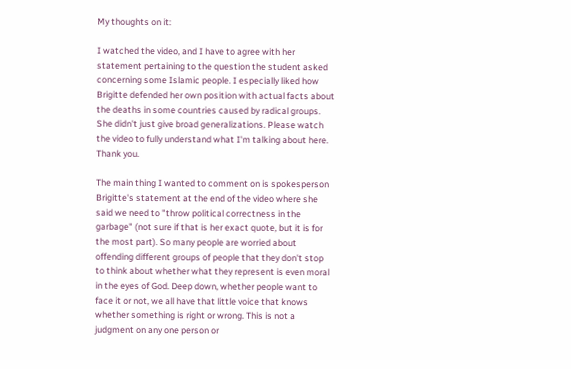My thoughts on it:

I watched the video, and I have to agree with her statement pertaining to the question the student asked concerning some Islamic people. I especially liked how Brigitte defended her own position with actual facts about the deaths in some countries caused by radical groups. She didn't just give broad generalizations. Please watch the video to fully understand what I'm talking about here. Thank you.

The main thing I wanted to comment on is spokesperson Brigitte's statement at the end of the video where she said we need to "throw political correctness in the garbage" (not sure if that is her exact quote, but it is for the most part). So many people are worried about offending different groups of people that they don't stop to think about whether what they represent is even moral in the eyes of God. Deep down, whether people want to face it or not, we all have that little voice that knows whether something is right or wrong. This is not a judgment on any one person or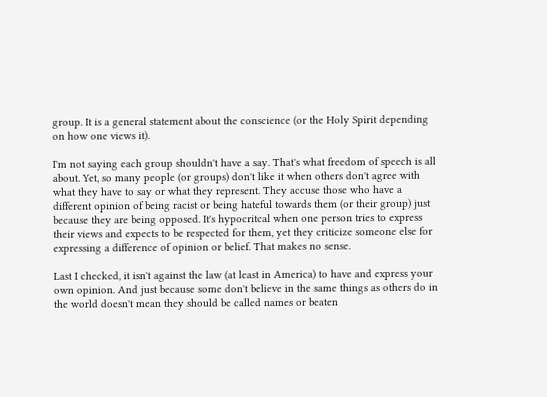group. It is a general statement about the conscience (or the Holy Spirit depending on how one views it).

I'm not saying each group shouldn't have a say. That's what freedom of speech is all about. Yet, so many people (or groups) don't like it when others don't agree with what they have to say or what they represent. They accuse those who have a different opinion of being racist or being hateful towards them (or their group) just because they are being opposed. It's hypocritcal when one person tries to express their views and expects to be respected for them, yet they criticize someone else for expressing a difference of opinion or belief. That makes no sense.

Last I checked, it isn't against the law (at least in America) to have and express your own opinion. And just because some don't believe in the same things as others do in the world doesn't mean they should be called names or beaten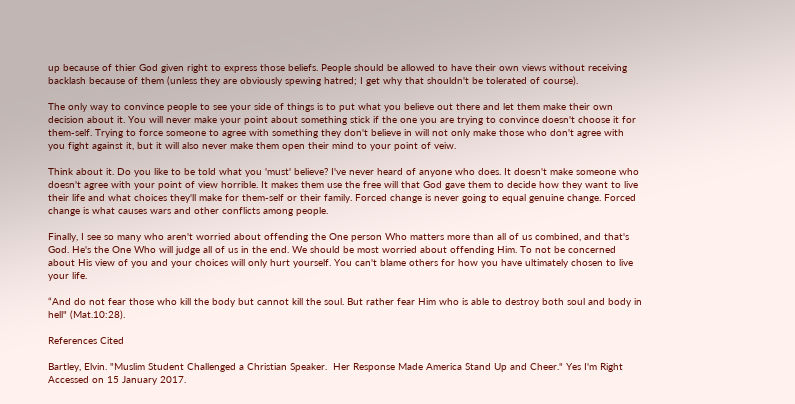up because of thier God given right to express those beliefs. People should be allowed to have their own views without receiving backlash because of them (unless they are obviously spewing hatred; I get why that shouldn't be tolerated of course).

The only way to convince people to see your side of things is to put what you believe out there and let them make their own decision about it. You will never make your point about something stick if the one you are trying to convince doesn't choose it for them-self. Trying to force someone to agree with something they don't believe in will not only make those who don't agree with you fight against it, but it will also never make them open their mind to your point of veiw.

Think about it. Do you like to be told what you 'must' believe? I've never heard of anyone who does. It doesn't make someone who doesn't agree with your point of view horrible. It makes them use the free will that God gave them to decide how they want to live their life and what choices they'll make for them-self or their family. Forced change is never going to equal genuine change. Forced change is what causes wars and other conflicts among people.

Finally, I see so many who aren't worried about offending the One person Who matters more than all of us combined, and that's God. He's the One Who will judge all of us in the end. We should be most worried about offending Him. To not be concerned about His view of you and your choices will only hurt yourself. You can't blame others for how you have ultimately chosen to live your life.

“And do not fear those who kill the body but cannot kill the soul. But rather fear Him who is able to destroy both soul and body in hell" (Mat.10:28).

References Cited

Bartley, Elvin. "Muslim Student Challenged a Christian Speaker.  Her Response Made America Stand Up and Cheer." Yes I'm Right Accessed on 15 January 2017.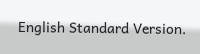English Standard Version.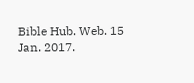Bible Hub. Web. 15 Jan. 2017.